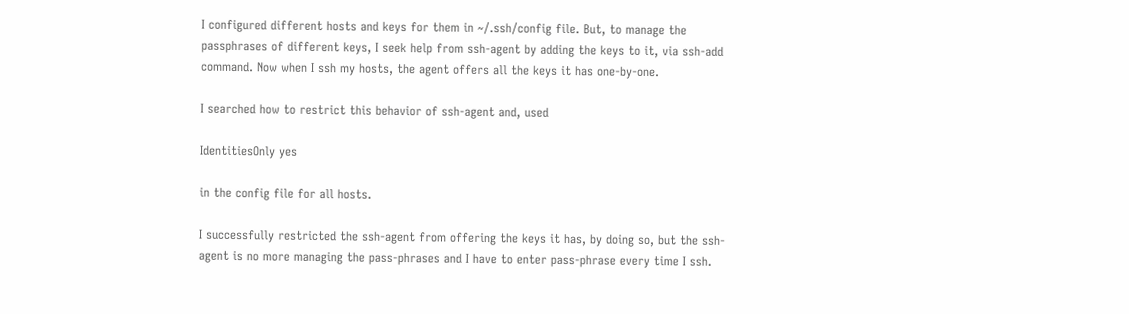I configured different hosts and keys for them in ~/.ssh/config file. But, to manage the passphrases of different keys, I seek help from ssh-agent by adding the keys to it, via ssh-add command. Now when I ssh my hosts, the agent offers all the keys it has one-by-one.

I searched how to restrict this behavior of ssh-agent and, used

IdentitiesOnly yes

in the config file for all hosts.

I successfully restricted the ssh-agent from offering the keys it has, by doing so, but the ssh-agent is no more managing the pass-phrases and I have to enter pass-phrase every time I ssh.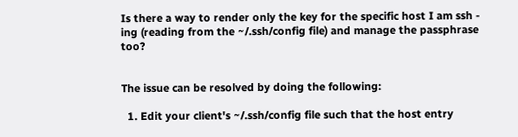Is there a way to render only the key for the specific host I am ssh - ing (reading from the ~/.ssh/config file) and manage the passphrase too?


The issue can be resolved by doing the following:

  1. Edit your client's ~/.ssh/config file such that the host entry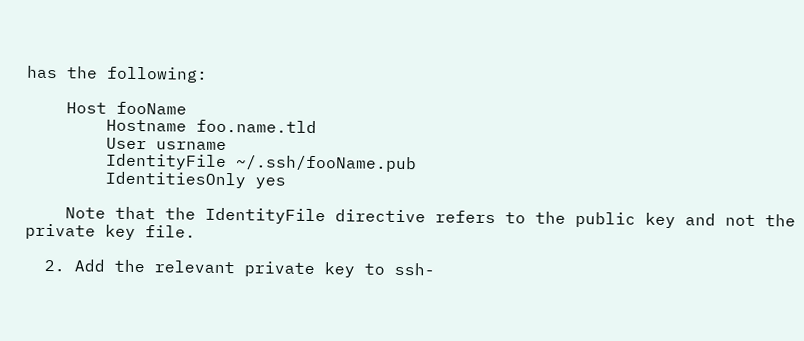has the following:

    Host fooName
        Hostname foo.name.tld
        User usrname
        IdentityFile ~/.ssh/fooName.pub
        IdentitiesOnly yes

    Note that the IdentityFile directive refers to the public key and not the private key file.

  2. Add the relevant private key to ssh-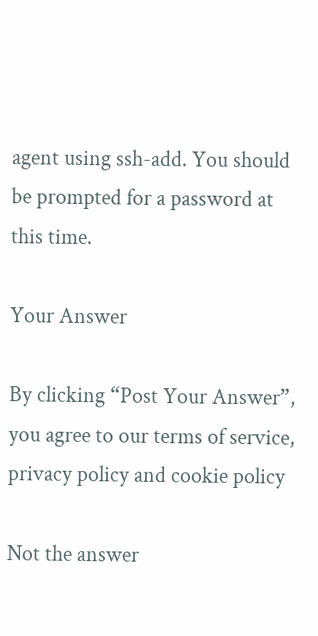agent using ssh-add. You should be prompted for a password at this time.

Your Answer

By clicking “Post Your Answer”, you agree to our terms of service, privacy policy and cookie policy

Not the answer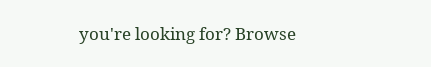you're looking for? Browse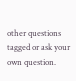other questions tagged or ask your own question.